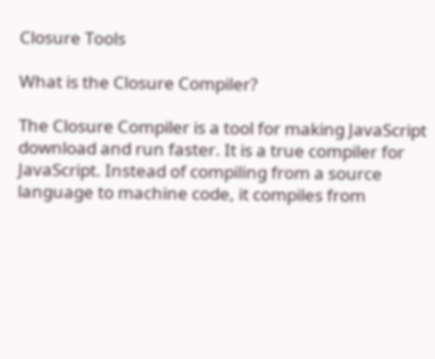Closure Tools

What is the Closure Compiler?

The Closure Compiler is a tool for making JavaScript download and run faster. It is a true compiler for JavaScript. Instead of compiling from a source language to machine code, it compiles from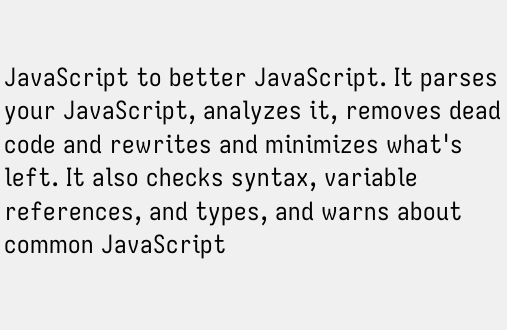JavaScript to better JavaScript. It parses your JavaScript, analyzes it, removes dead code and rewrites and minimizes what's left. It also checks syntax, variable references, and types, and warns about common JavaScript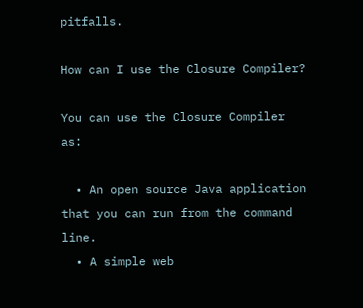pitfalls.

How can I use the Closure Compiler?

You can use the Closure Compiler as:

  • An open source Java application that you can run from the command line.
  • A simple web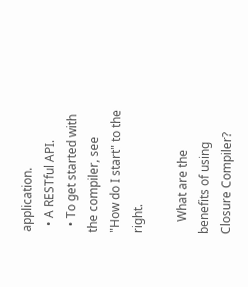application.
  • A RESTful API.
  • To get started with the compiler, see "How do I start" to the right.

    What are the benefits of using Closure Compiler?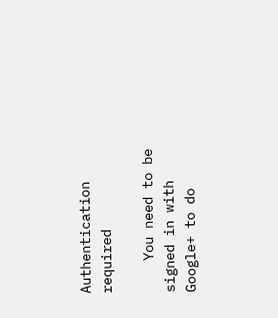Authentication required

    You need to be signed in with Google+ to do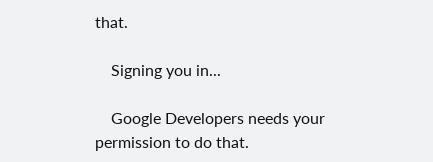that.

    Signing you in...

    Google Developers needs your permission to do that.